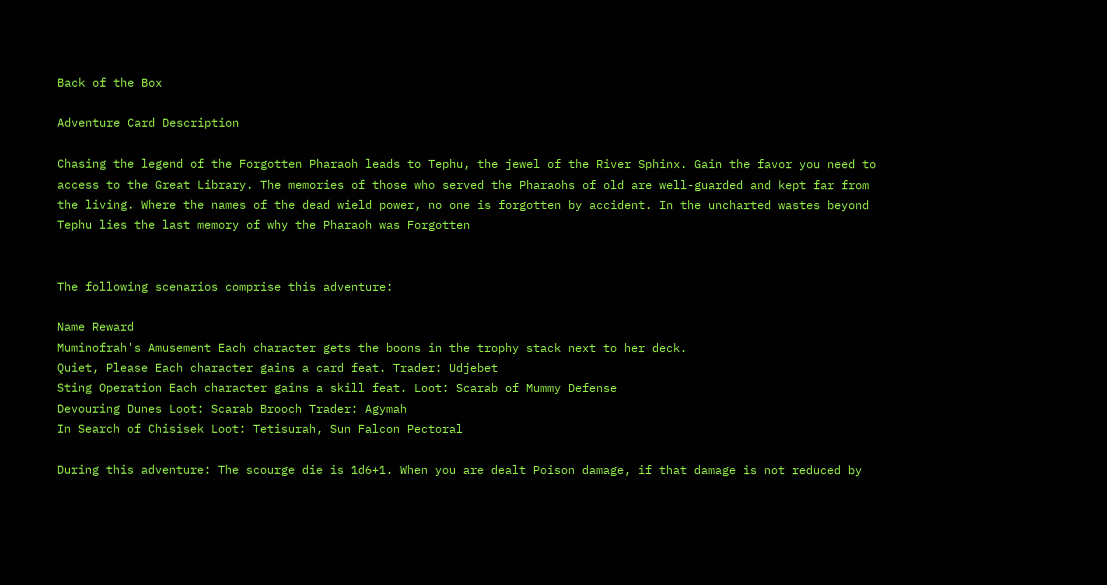Back of the Box

Adventure Card Description

Chasing the legend of the Forgotten Pharaoh leads to Tephu, the jewel of the River Sphinx. Gain the favor you need to access to the Great Library. The memories of those who served the Pharaohs of old are well-guarded and kept far from the living. Where the names of the dead wield power, no one is forgotten by accident. In the uncharted wastes beyond Tephu lies the last memory of why the Pharaoh was Forgotten


The following scenarios comprise this adventure:

Name Reward
Muminofrah's Amusement Each character gets the boons in the trophy stack next to her deck.
Quiet, Please Each character gains a card feat. Trader: Udjebet
Sting Operation Each character gains a skill feat. Loot: Scarab of Mummy Defense
Devouring Dunes Loot: Scarab Brooch Trader: Agymah
In Search of Chisisek Loot: Tetisurah, Sun Falcon Pectoral

During this adventure: The scourge die is 1d6+1. When you are dealt Poison damage, if that damage is not reduced by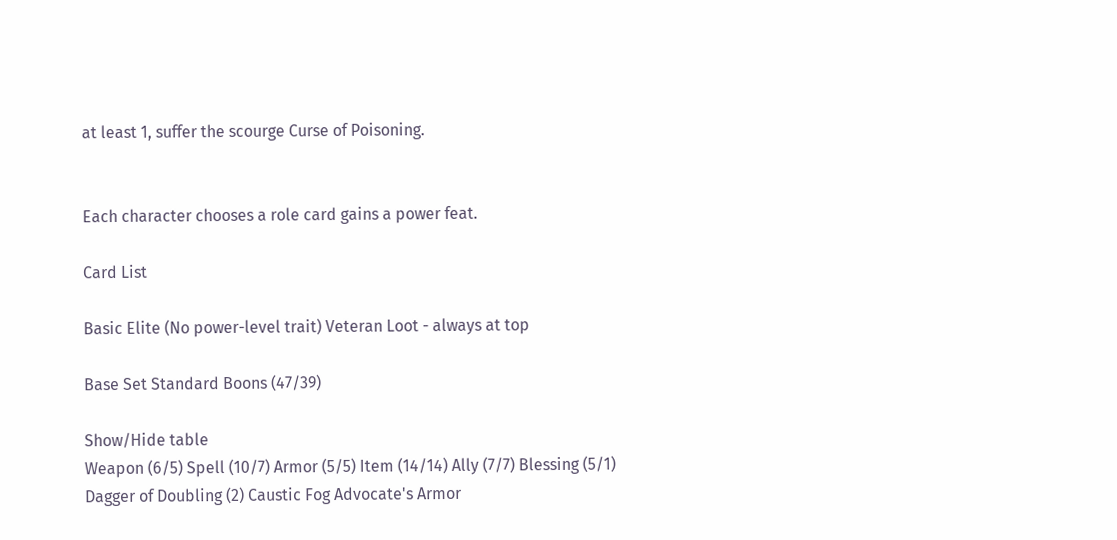at least 1, suffer the scourge Curse of Poisoning.


Each character chooses a role card gains a power feat.

Card List

Basic Elite (No power-level trait) Veteran Loot - always at top

Base Set Standard Boons (47/39)

Show/Hide table
Weapon (6/5) Spell (10/7) Armor (5/5) Item (14/14) Ally (7/7) Blessing (5/1)
Dagger of Doubling (2) Caustic Fog Advocate's Armor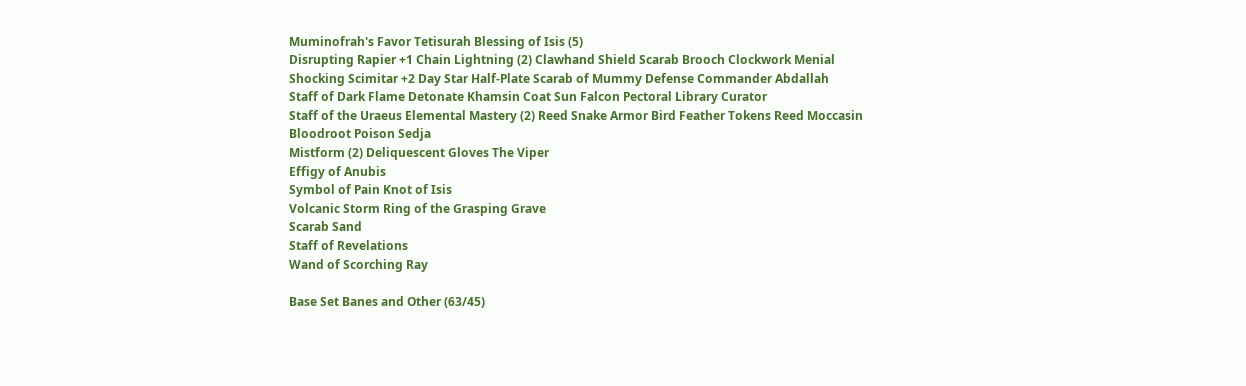Muminofrah's Favor Tetisurah Blessing of Isis (5)
Disrupting Rapier +1 Chain Lightning (2) Clawhand Shield Scarab Brooch Clockwork Menial
Shocking Scimitar +2 Day Star Half-Plate Scarab of Mummy Defense Commander Abdallah
Staff of Dark Flame Detonate Khamsin Coat Sun Falcon Pectoral Library Curator
Staff of the Uraeus Elemental Mastery (2) Reed Snake Armor Bird Feather Tokens Reed Moccasin
Bloodroot Poison Sedja
Mistform (2) Deliquescent Gloves The Viper
Effigy of Anubis
Symbol of Pain Knot of Isis
Volcanic Storm Ring of the Grasping Grave
Scarab Sand
Staff of Revelations
Wand of Scorching Ray

Base Set Banes and Other (63/45)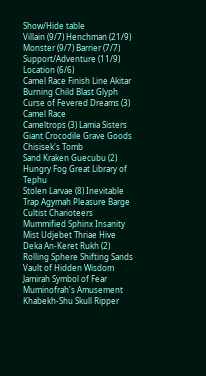Show/Hide table
Villain (9/7) Henchman (21/9) Monster (9/7) Barrier (7/7) Support/Adventure (11/9) Location (6/6)
Camel Race Finish Line Akitar Burning Child Blast Glyph Curse of Fevered Dreams (3) Camel Race
Cameltrops (3) Lamia Sisters Giant Crocodile Grave Goods Chisisek's Tomb
Sand Kraken Guecubu (2) Hungry Fog Great Library of Tephu
Stolen Larvae (8) Inevitable Trap Agymah Pleasure Barge
Cultist Charioteers Mummified Sphinx Insanity Mist Udjebet Thriae Hive
Deka An-Keret Rukh (2) Rolling Sphere Shifting Sands Vault of Hidden Wisdom
Jamirah Symbol of Fear Muminofrah's Amusement
Khabekh-Shu Skull Ripper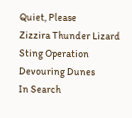Quiet, Please
Zizzira Thunder Lizard Sting Operation
Devouring Dunes
In Search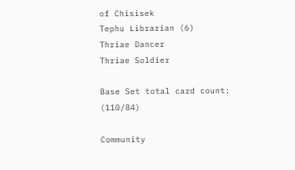of Chisisek
Tephu Librarian (6)
Thriae Dancer
Thriae Soldier

Base Set total card count: (110/84)

Community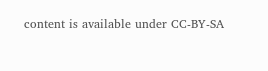content is available under CC-BY-SA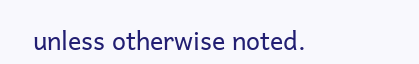unless otherwise noted.